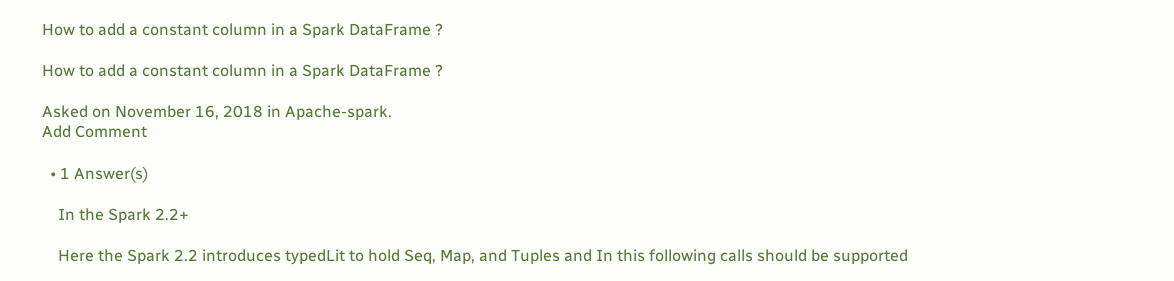How to add a constant column in a Spark DataFrame ?

How to add a constant column in a Spark DataFrame ?

Asked on November 16, 2018 in Apache-spark.
Add Comment

  • 1 Answer(s)

    In the Spark 2.2+

    Here the Spark 2.2 introduces typedLit to hold Seq, Map, and Tuples and In this following calls should be supported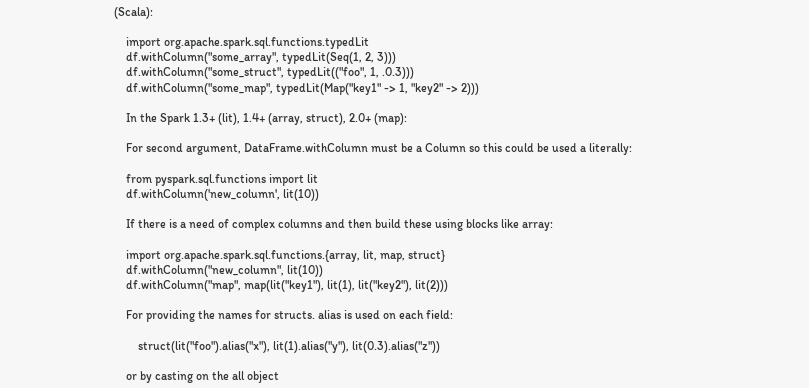(Scala):

    import org.apache.spark.sql.functions.typedLit
    df.withColumn("some_array", typedLit(Seq(1, 2, 3)))
    df.withColumn("some_struct", typedLit(("foo", 1, .0.3)))
    df.withColumn("some_map", typedLit(Map("key1" -> 1, "key2" -> 2)))

    In the Spark 1.3+ (lit), 1.4+ (array, struct), 2.0+ (map):

    For second argument, DataFrame.withColumn must be a Column so this could be used a literally:

    from pyspark.sql.functions import lit
    df.withColumn('new_column', lit(10))

    If there is a need of complex columns and then build these using blocks like array:

    import org.apache.spark.sql.functions.{array, lit, map, struct}
    df.withColumn("new_column", lit(10))
    df.withColumn("map", map(lit("key1"), lit(1), lit("key2"), lit(2)))

    For providing the names for structs. alias is used on each field:

        struct(lit("foo").alias("x"), lit(1).alias("y"), lit(0.3).alias("z"))

    or by casting on the all object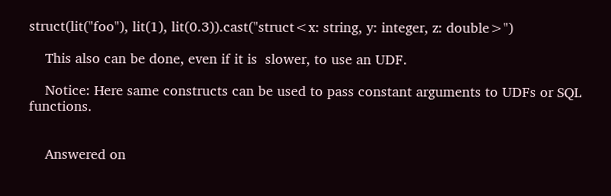struct(lit("foo"), lit(1), lit(0.3)).cast("struct<x: string, y: integer, z: double>")

    This also can be done, even if it is  slower, to use an UDF.

    Notice: Here same constructs can be used to pass constant arguments to UDFs or SQL functions.


    Answered on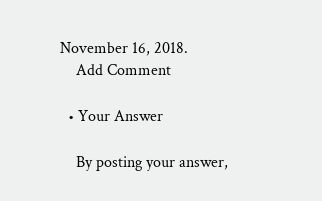November 16, 2018.
    Add Comment

  • Your Answer

    By posting your answer,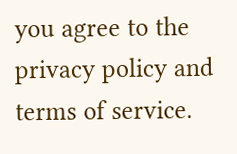you agree to the privacy policy and terms of service.